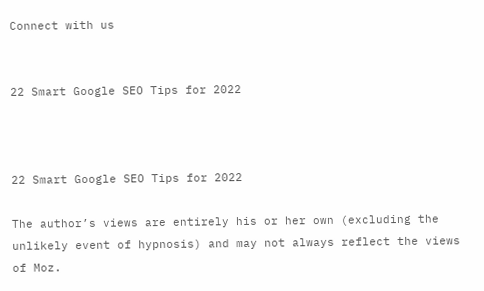Connect with us


22 Smart Google SEO Tips for 2022



22 Smart Google SEO Tips for 2022

The author’s views are entirely his or her own (excluding the unlikely event of hypnosis) and may not always reflect the views of Moz.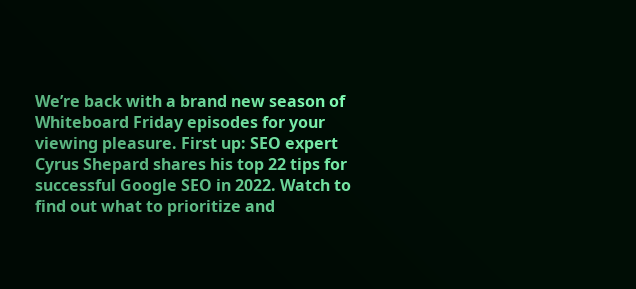We’re back with a brand new season of Whiteboard Friday episodes for your viewing pleasure. First up: SEO expert Cyrus Shepard shares his top 22 tips for successful Google SEO in 2022. Watch to find out what to prioritize and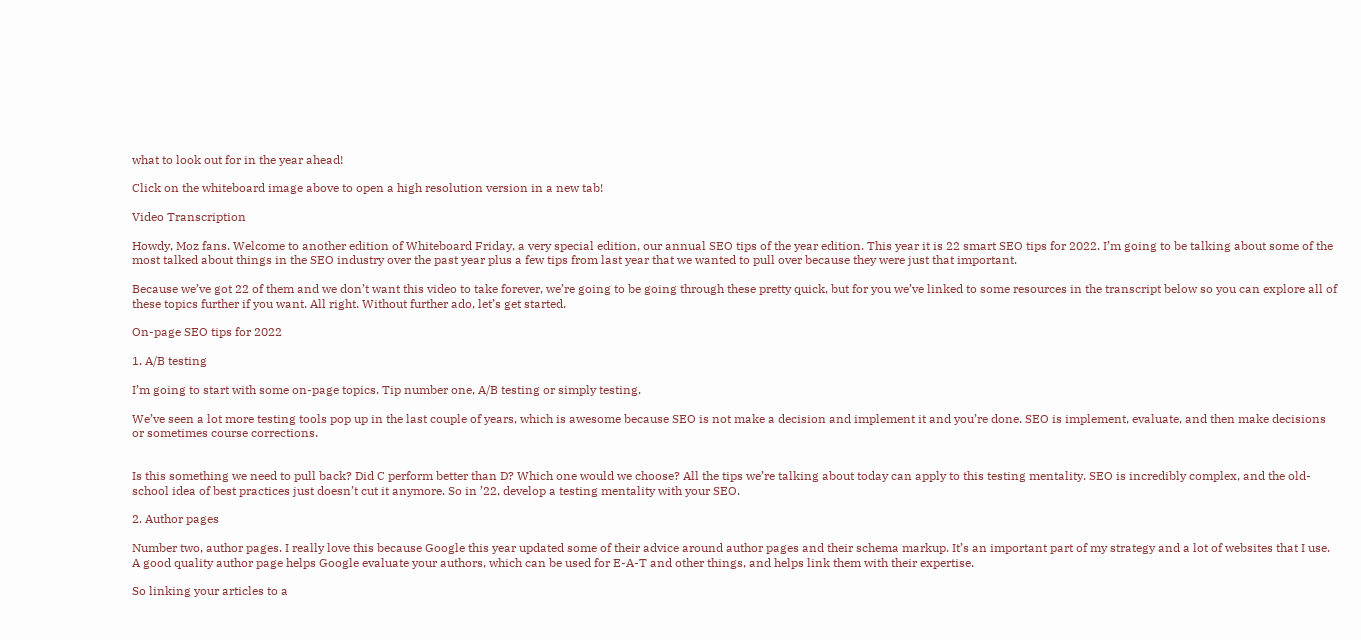what to look out for in the year ahead!

Click on the whiteboard image above to open a high resolution version in a new tab!

Video Transcription

Howdy, Moz fans. Welcome to another edition of Whiteboard Friday, a very special edition, our annual SEO tips of the year edition. This year it is 22 smart SEO tips for 2022. I’m going to be talking about some of the most talked about things in the SEO industry over the past year plus a few tips from last year that we wanted to pull over because they were just that important.

Because we’ve got 22 of them and we don’t want this video to take forever, we’re going to be going through these pretty quick, but for you we’ve linked to some resources in the transcript below so you can explore all of these topics further if you want. All right. Without further ado, let’s get started.

On-page SEO tips for 2022

1. A/B testing

I’m going to start with some on-page topics. Tip number one, A/B testing or simply testing.

We’ve seen a lot more testing tools pop up in the last couple of years, which is awesome because SEO is not make a decision and implement it and you’re done. SEO is implement, evaluate, and then make decisions or sometimes course corrections.


Is this something we need to pull back? Did C perform better than D? Which one would we choose? All the tips we’re talking about today can apply to this testing mentality. SEO is incredibly complex, and the old-school idea of best practices just doesn’t cut it anymore. So in ’22, develop a testing mentality with your SEO.

2. Author pages

Number two, author pages. I really love this because Google this year updated some of their advice around author pages and their schema markup. It’s an important part of my strategy and a lot of websites that I use. A good quality author page helps Google evaluate your authors, which can be used for E-A-T and other things, and helps link them with their expertise.

So linking your articles to a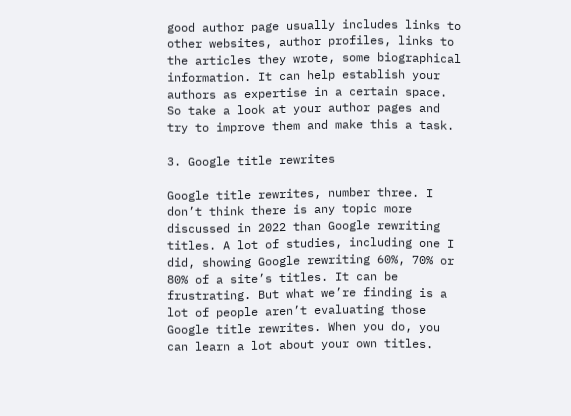good author page usually includes links to other websites, author profiles, links to the articles they wrote, some biographical information. It can help establish your authors as expertise in a certain space. So take a look at your author pages and try to improve them and make this a task.

3. Google title rewrites

Google title rewrites, number three. I don’t think there is any topic more discussed in 2022 than Google rewriting titles. A lot of studies, including one I did, showing Google rewriting 60%, 70% or 80% of a site’s titles. It can be frustrating. But what we’re finding is a lot of people aren’t evaluating those Google title rewrites. When you do, you can learn a lot about your own titles.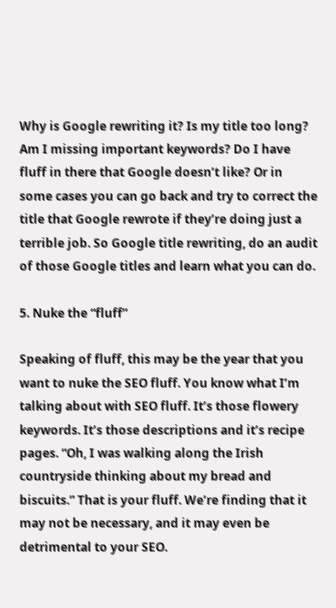Why is Google rewriting it? Is my title too long? Am I missing important keywords? Do I have fluff in there that Google doesn’t like? Or in some cases you can go back and try to correct the title that Google rewrote if they’re doing just a terrible job. So Google title rewriting, do an audit of those Google titles and learn what you can do.

5. Nuke the “fluff”

Speaking of fluff, this may be the year that you want to nuke the SEO fluff. You know what I’m talking about with SEO fluff. It’s those flowery keywords. It’s those descriptions and it’s recipe pages. “Oh, I was walking along the Irish countryside thinking about my bread and biscuits.” That is your fluff. We’re finding that it may not be necessary, and it may even be detrimental to your SEO.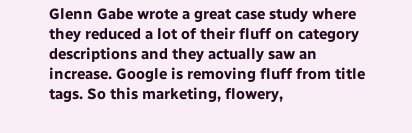Glenn Gabe wrote a great case study where they reduced a lot of their fluff on category descriptions and they actually saw an increase. Google is removing fluff from title tags. So this marketing, flowery,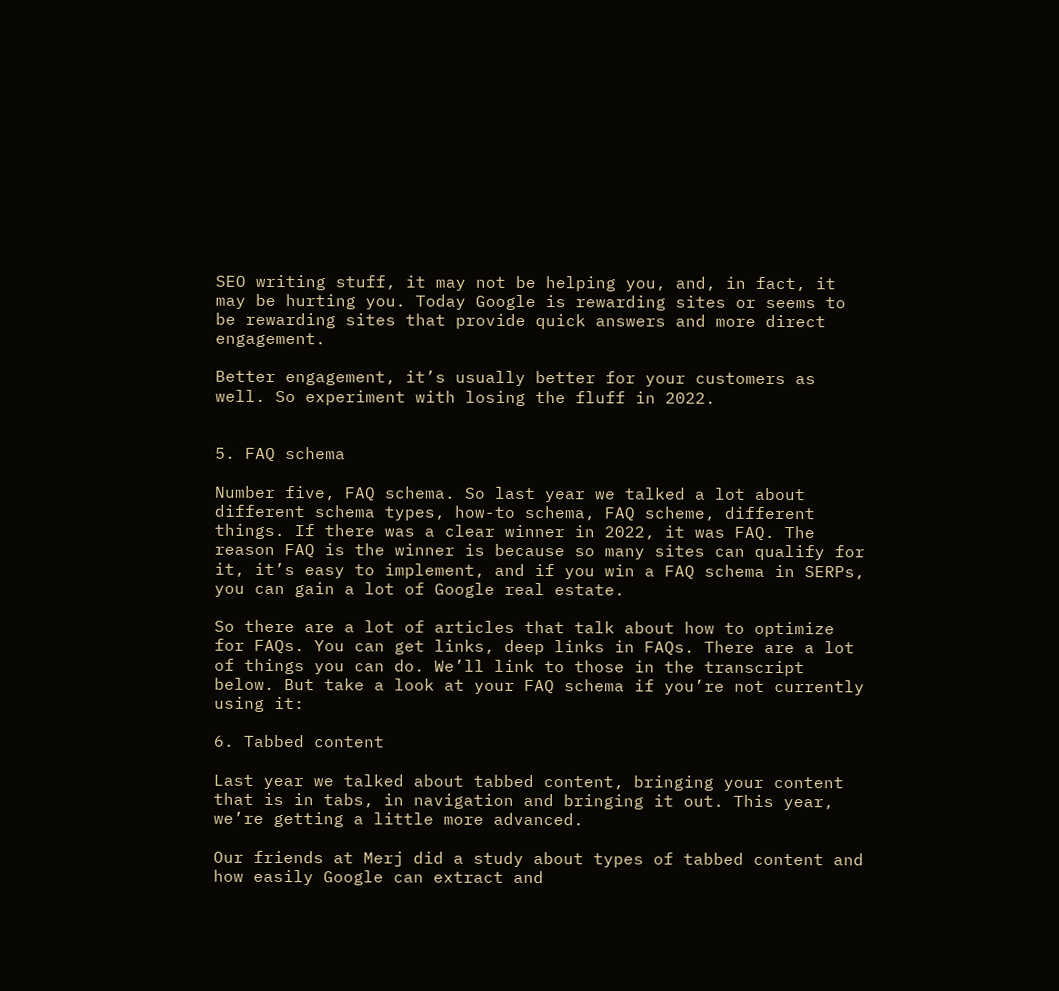SEO writing stuff, it may not be helping you, and, in fact, it may be hurting you. Today Google is rewarding sites or seems to be rewarding sites that provide quick answers and more direct engagement.

Better engagement, it’s usually better for your customers as well. So experiment with losing the fluff in 2022.


5. FAQ schema

Number five, FAQ schema. So last year we talked a lot about different schema types, how-to schema, FAQ scheme, different things. If there was a clear winner in 2022, it was FAQ. The reason FAQ is the winner is because so many sites can qualify for it, it’s easy to implement, and if you win a FAQ schema in SERPs, you can gain a lot of Google real estate.

So there are a lot of articles that talk about how to optimize for FAQs. You can get links, deep links in FAQs. There are a lot of things you can do. We’ll link to those in the transcript below. But take a look at your FAQ schema if you’re not currently using it:

6. Tabbed content

Last year we talked about tabbed content, bringing your content that is in tabs, in navigation and bringing it out. This year, we’re getting a little more advanced.

Our friends at Merj did a study about types of tabbed content and how easily Google can extract and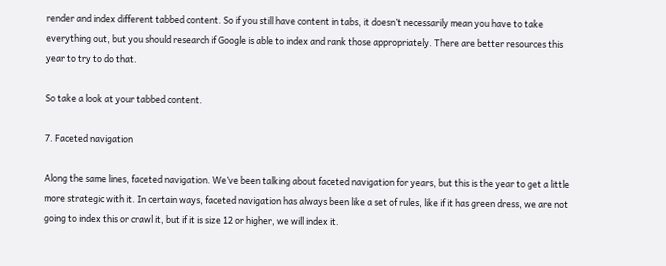render and index different tabbed content. So if you still have content in tabs, it doesn’t necessarily mean you have to take everything out, but you should research if Google is able to index and rank those appropriately. There are better resources this year to try to do that.

So take a look at your tabbed content.

7. Faceted navigation

Along the same lines, faceted navigation. We’ve been talking about faceted navigation for years, but this is the year to get a little more strategic with it. In certain ways, faceted navigation has always been like a set of rules, like if it has green dress, we are not going to index this or crawl it, but if it is size 12 or higher, we will index it.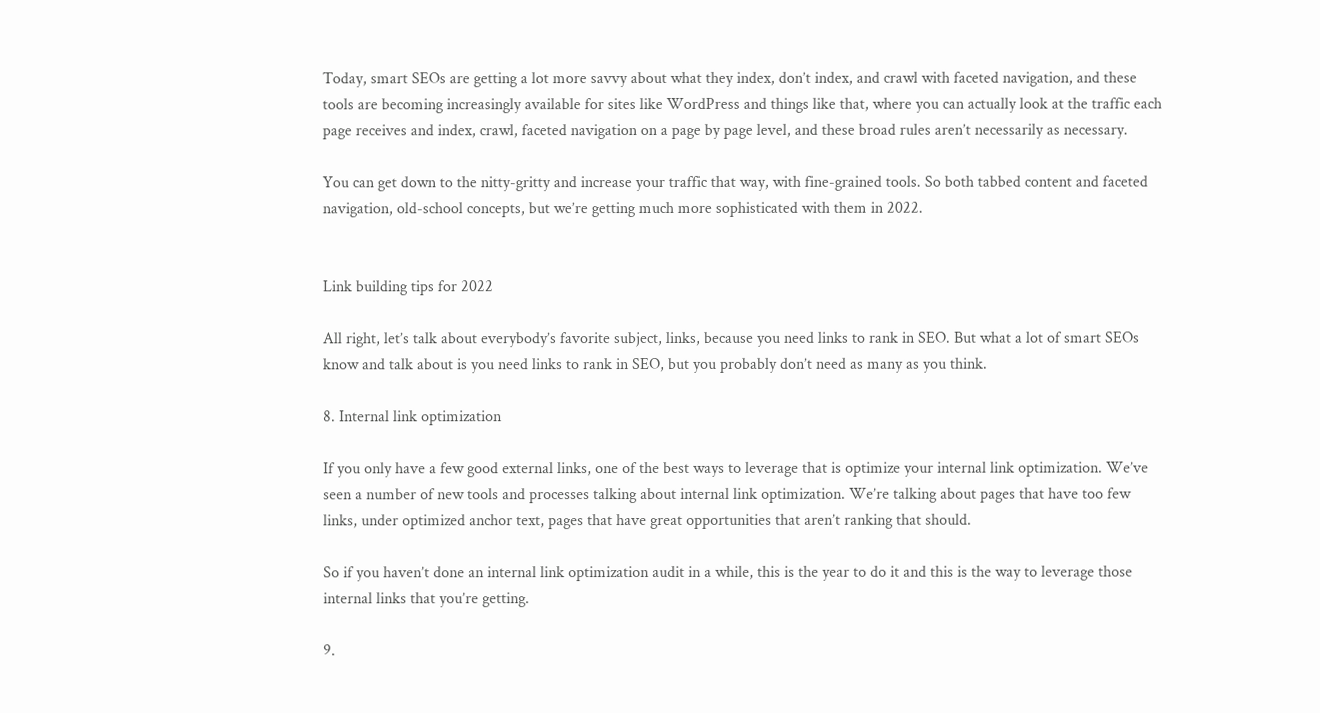Today, smart SEOs are getting a lot more savvy about what they index, don’t index, and crawl with faceted navigation, and these tools are becoming increasingly available for sites like WordPress and things like that, where you can actually look at the traffic each page receives and index, crawl, faceted navigation on a page by page level, and these broad rules aren’t necessarily as necessary.

You can get down to the nitty-gritty and increase your traffic that way, with fine-grained tools. So both tabbed content and faceted navigation, old-school concepts, but we’re getting much more sophisticated with them in 2022.


Link building tips for 2022

All right, let’s talk about everybody’s favorite subject, links, because you need links to rank in SEO. But what a lot of smart SEOs know and talk about is you need links to rank in SEO, but you probably don’t need as many as you think.

8. Internal link optimization

If you only have a few good external links, one of the best ways to leverage that is optimize your internal link optimization. We’ve seen a number of new tools and processes talking about internal link optimization. We’re talking about pages that have too few links, under optimized anchor text, pages that have great opportunities that aren’t ranking that should.

So if you haven’t done an internal link optimization audit in a while, this is the year to do it and this is the way to leverage those internal links that you’re getting.

9.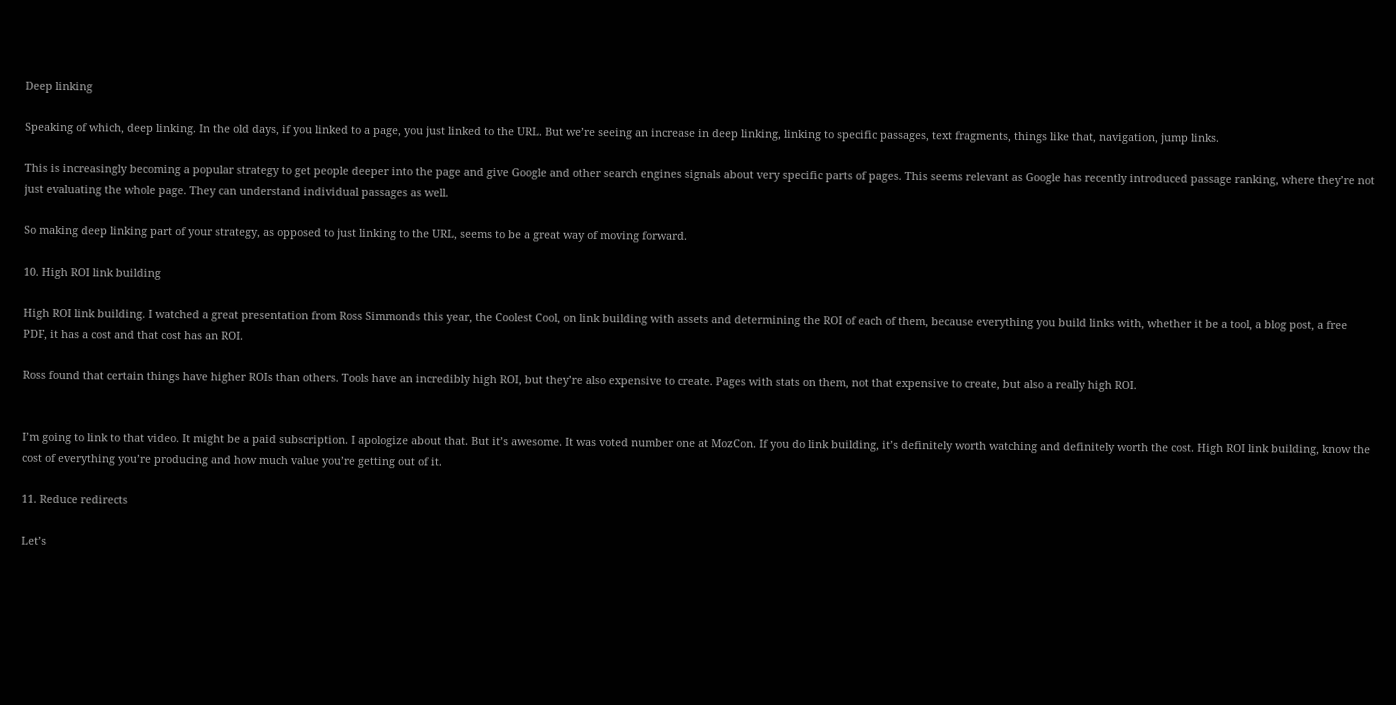Deep linking

Speaking of which, deep linking. In the old days, if you linked to a page, you just linked to the URL. But we’re seeing an increase in deep linking, linking to specific passages, text fragments, things like that, navigation, jump links.

This is increasingly becoming a popular strategy to get people deeper into the page and give Google and other search engines signals about very specific parts of pages. This seems relevant as Google has recently introduced passage ranking, where they’re not just evaluating the whole page. They can understand individual passages as well.

So making deep linking part of your strategy, as opposed to just linking to the URL, seems to be a great way of moving forward.

10. High ROI link building

High ROI link building. I watched a great presentation from Ross Simmonds this year, the Coolest Cool, on link building with assets and determining the ROI of each of them, because everything you build links with, whether it be a tool, a blog post, a free PDF, it has a cost and that cost has an ROI.

Ross found that certain things have higher ROIs than others. Tools have an incredibly high ROI, but they’re also expensive to create. Pages with stats on them, not that expensive to create, but also a really high ROI.


I’m going to link to that video. It might be a paid subscription. I apologize about that. But it’s awesome. It was voted number one at MozCon. If you do link building, it’s definitely worth watching and definitely worth the cost. High ROI link building, know the cost of everything you’re producing and how much value you’re getting out of it.

11. Reduce redirects

Let’s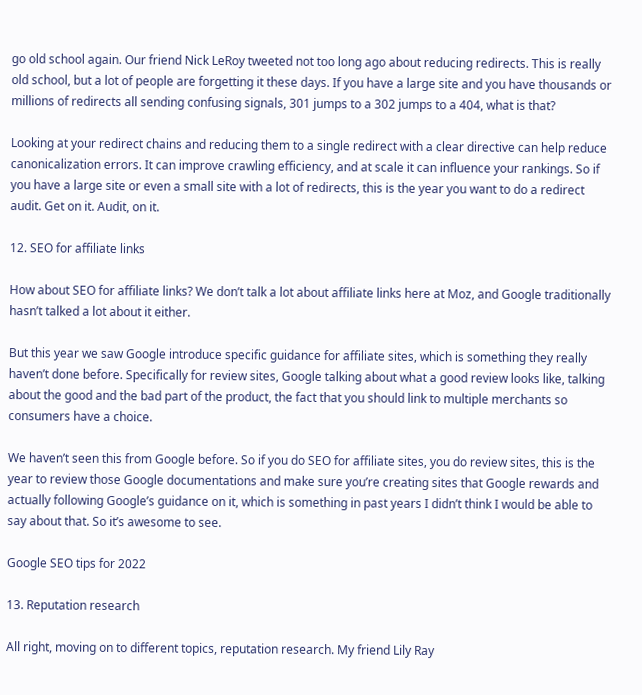go old school again. Our friend Nick LeRoy tweeted not too long ago about reducing redirects. This is really old school, but a lot of people are forgetting it these days. If you have a large site and you have thousands or millions of redirects all sending confusing signals, 301 jumps to a 302 jumps to a 404, what is that?

Looking at your redirect chains and reducing them to a single redirect with a clear directive can help reduce canonicalization errors. It can improve crawling efficiency, and at scale it can influence your rankings. So if you have a large site or even a small site with a lot of redirects, this is the year you want to do a redirect audit. Get on it. Audit, on it.

12. SEO for affiliate links

How about SEO for affiliate links? We don’t talk a lot about affiliate links here at Moz, and Google traditionally hasn’t talked a lot about it either.

But this year we saw Google introduce specific guidance for affiliate sites, which is something they really haven’t done before. Specifically for review sites, Google talking about what a good review looks like, talking about the good and the bad part of the product, the fact that you should link to multiple merchants so consumers have a choice.

We haven’t seen this from Google before. So if you do SEO for affiliate sites, you do review sites, this is the year to review those Google documentations and make sure you’re creating sites that Google rewards and actually following Google’s guidance on it, which is something in past years I didn’t think I would be able to say about that. So it’s awesome to see.

Google SEO tips for 2022

13. Reputation research

All right, moving on to different topics, reputation research. My friend Lily Ray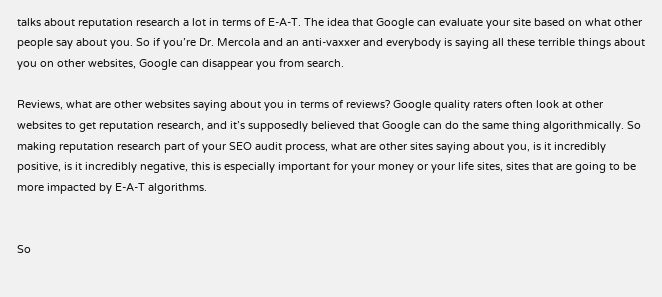talks about reputation research a lot in terms of E-A-T. The idea that Google can evaluate your site based on what other people say about you. So if you’re Dr. Mercola and an anti-vaxxer and everybody is saying all these terrible things about you on other websites, Google can disappear you from search.

Reviews, what are other websites saying about you in terms of reviews? Google quality raters often look at other websites to get reputation research, and it’s supposedly believed that Google can do the same thing algorithmically. So making reputation research part of your SEO audit process, what are other sites saying about you, is it incredibly positive, is it incredibly negative, this is especially important for your money or your life sites, sites that are going to be more impacted by E-A-T algorithms.


So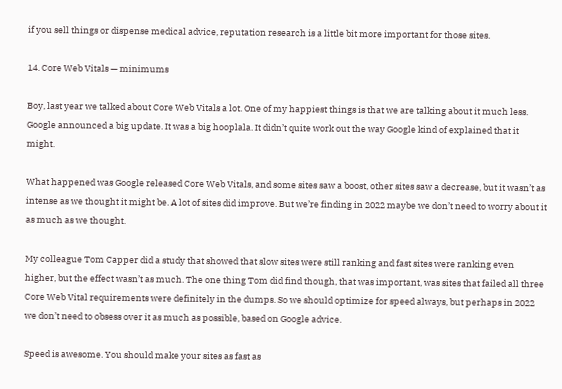if you sell things or dispense medical advice, reputation research is a little bit more important for those sites.

14. Core Web Vitals — minimums

Boy, last year we talked about Core Web Vitals a lot. One of my happiest things is that we are talking about it much less. Google announced a big update. It was a big hooplala. It didn’t quite work out the way Google kind of explained that it might.

What happened was Google released Core Web Vitals, and some sites saw a boost, other sites saw a decrease, but it wasn’t as intense as we thought it might be. A lot of sites did improve. But we’re finding in 2022 maybe we don’t need to worry about it as much as we thought.

My colleague Tom Capper did a study that showed that slow sites were still ranking and fast sites were ranking even higher, but the effect wasn’t as much. The one thing Tom did find though, that was important, was sites that failed all three Core Web Vital requirements were definitely in the dumps. So we should optimize for speed always, but perhaps in 2022 we don’t need to obsess over it as much as possible, based on Google advice.

Speed is awesome. You should make your sites as fast as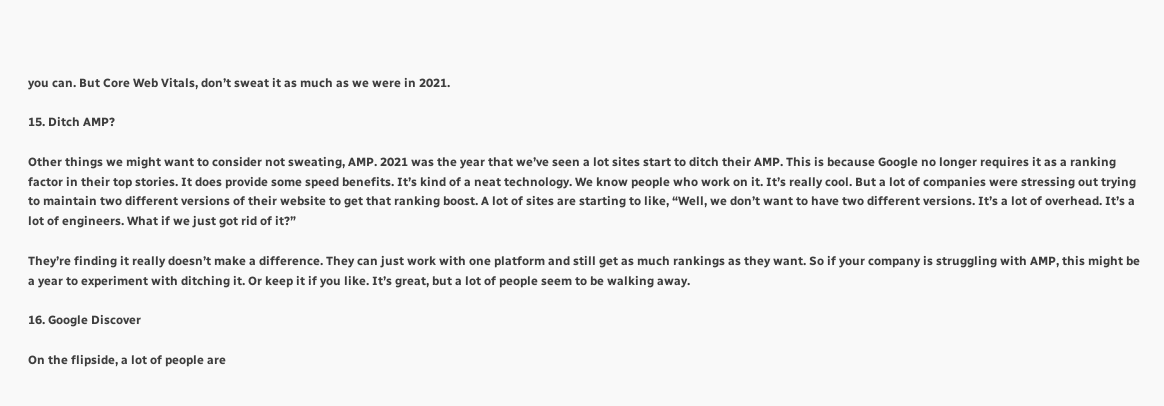you can. But Core Web Vitals, don’t sweat it as much as we were in 2021.

15. Ditch AMP?

Other things we might want to consider not sweating, AMP. 2021 was the year that we’ve seen a lot sites start to ditch their AMP. This is because Google no longer requires it as a ranking factor in their top stories. It does provide some speed benefits. It’s kind of a neat technology. We know people who work on it. It’s really cool. But a lot of companies were stressing out trying to maintain two different versions of their website to get that ranking boost. A lot of sites are starting to like, “Well, we don’t want to have two different versions. It’s a lot of overhead. It’s a lot of engineers. What if we just got rid of it?”

They’re finding it really doesn’t make a difference. They can just work with one platform and still get as much rankings as they want. So if your company is struggling with AMP, this might be a year to experiment with ditching it. Or keep it if you like. It’s great, but a lot of people seem to be walking away.

16. Google Discover

On the flipside, a lot of people are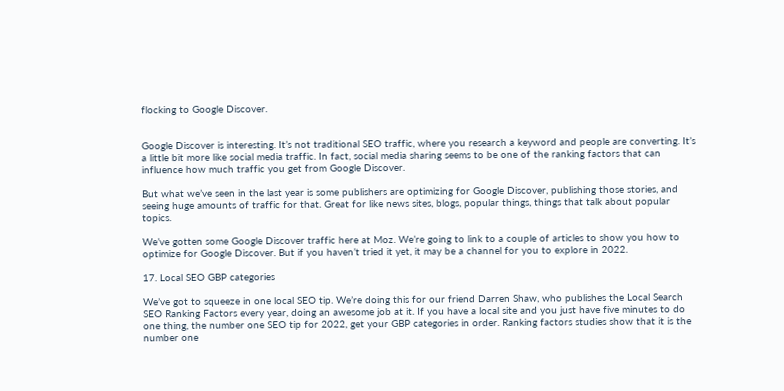flocking to Google Discover.


Google Discover is interesting. It’s not traditional SEO traffic, where you research a keyword and people are converting. It’s a little bit more like social media traffic. In fact, social media sharing seems to be one of the ranking factors that can influence how much traffic you get from Google Discover.

But what we’ve seen in the last year is some publishers are optimizing for Google Discover, publishing those stories, and seeing huge amounts of traffic for that. Great for like news sites, blogs, popular things, things that talk about popular topics.

We’ve gotten some Google Discover traffic here at Moz. We’re going to link to a couple of articles to show you how to optimize for Google Discover. But if you haven’t tried it yet, it may be a channel for you to explore in 2022.

17. Local SEO GBP categories

We’ve got to squeeze in one local SEO tip. We’re doing this for our friend Darren Shaw, who publishes the Local Search SEO Ranking Factors every year, doing an awesome job at it. If you have a local site and you just have five minutes to do one thing, the number one SEO tip for 2022, get your GBP categories in order. Ranking factors studies show that it is the number one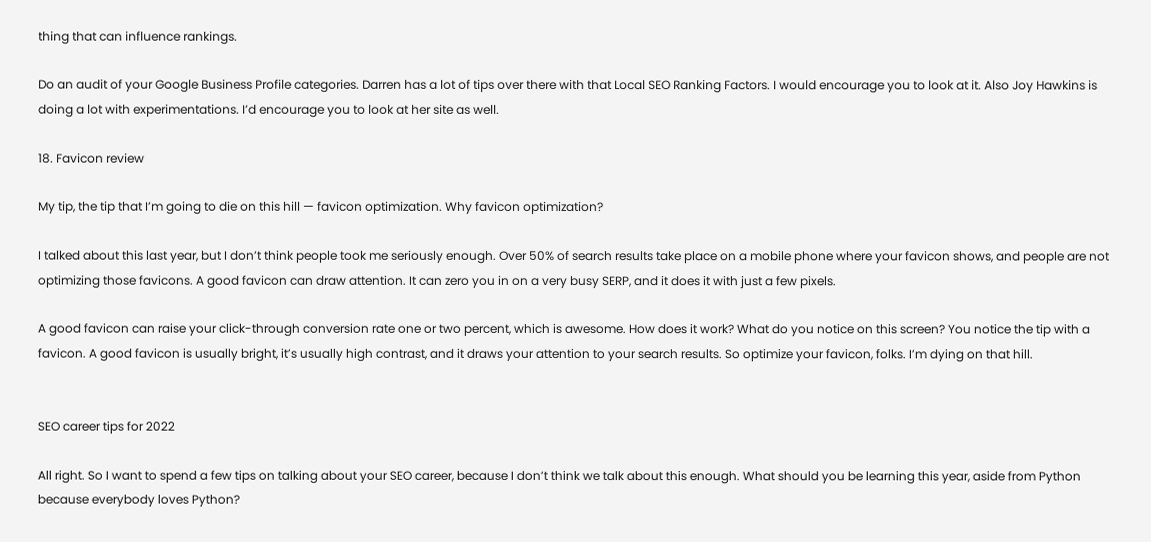thing that can influence rankings.

Do an audit of your Google Business Profile categories. Darren has a lot of tips over there with that Local SEO Ranking Factors. I would encourage you to look at it. Also Joy Hawkins is doing a lot with experimentations. I’d encourage you to look at her site as well.

18. Favicon review

My tip, the tip that I’m going to die on this hill — favicon optimization. Why favicon optimization?

I talked about this last year, but I don’t think people took me seriously enough. Over 50% of search results take place on a mobile phone where your favicon shows, and people are not optimizing those favicons. A good favicon can draw attention. It can zero you in on a very busy SERP, and it does it with just a few pixels.

A good favicon can raise your click-through conversion rate one or two percent, which is awesome. How does it work? What do you notice on this screen? You notice the tip with a favicon. A good favicon is usually bright, it’s usually high contrast, and it draws your attention to your search results. So optimize your favicon, folks. I’m dying on that hill.


SEO career tips for 2022

All right. So I want to spend a few tips on talking about your SEO career, because I don’t think we talk about this enough. What should you be learning this year, aside from Python because everybody loves Python?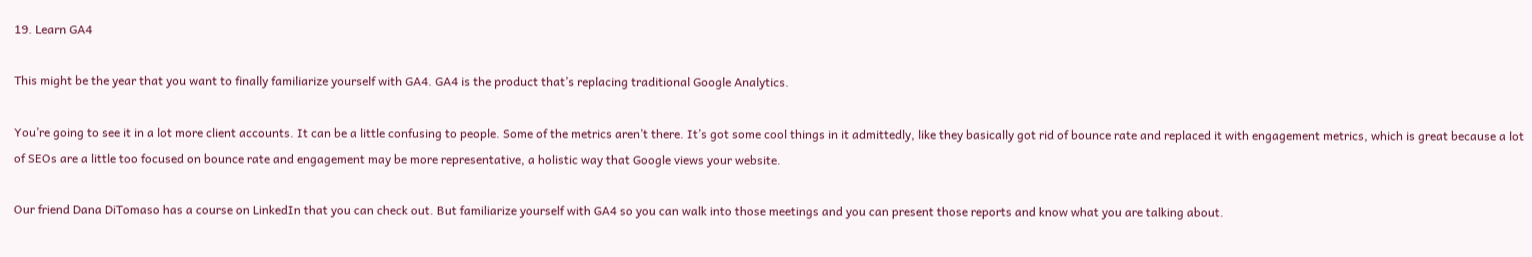19. Learn GA4

This might be the year that you want to finally familiarize yourself with GA4. GA4 is the product that’s replacing traditional Google Analytics.

You’re going to see it in a lot more client accounts. It can be a little confusing to people. Some of the metrics aren’t there. It’s got some cool things in it admittedly, like they basically got rid of bounce rate and replaced it with engagement metrics, which is great because a lot of SEOs are a little too focused on bounce rate and engagement may be more representative, a holistic way that Google views your website.

Our friend Dana DiTomaso has a course on LinkedIn that you can check out. But familiarize yourself with GA4 so you can walk into those meetings and you can present those reports and know what you are talking about.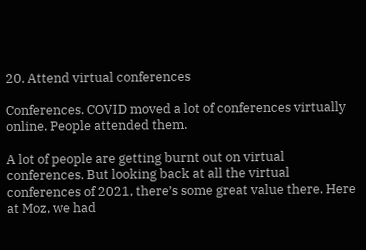20. Attend virtual conferences

Conferences. COVID moved a lot of conferences virtually online. People attended them.

A lot of people are getting burnt out on virtual conferences. But looking back at all the virtual conferences of 2021, there’s some great value there. Here at Moz, we had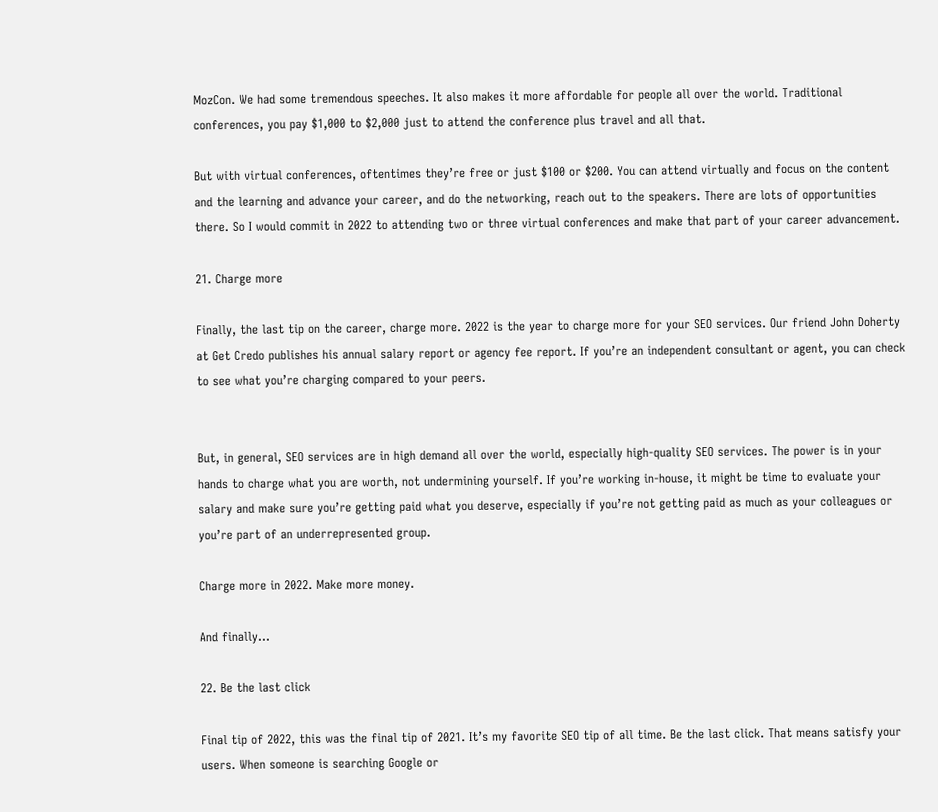MozCon. We had some tremendous speeches. It also makes it more affordable for people all over the world. Traditional conferences, you pay $1,000 to $2,000 just to attend the conference plus travel and all that.

But with virtual conferences, oftentimes they’re free or just $100 or $200. You can attend virtually and focus on the content and the learning and advance your career, and do the networking, reach out to the speakers. There are lots of opportunities there. So I would commit in 2022 to attending two or three virtual conferences and make that part of your career advancement.

21. Charge more

Finally, the last tip on the career, charge more. 2022 is the year to charge more for your SEO services. Our friend John Doherty at Get Credo publishes his annual salary report or agency fee report. If you’re an independent consultant or agent, you can check to see what you’re charging compared to your peers.


But, in general, SEO services are in high demand all over the world, especially high-quality SEO services. The power is in your hands to charge what you are worth, not undermining yourself. If you’re working in-house, it might be time to evaluate your salary and make sure you’re getting paid what you deserve, especially if you’re not getting paid as much as your colleagues or you’re part of an underrepresented group.

Charge more in 2022. Make more money.

And finally…

22. Be the last click

Final tip of 2022, this was the final tip of 2021. It’s my favorite SEO tip of all time. Be the last click. That means satisfy your users. When someone is searching Google or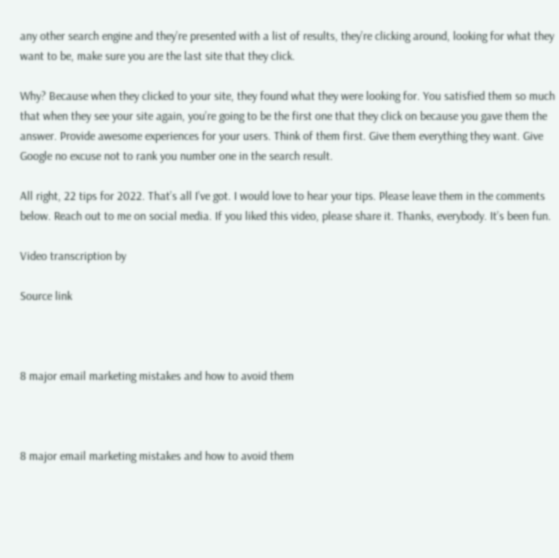any other search engine and they’re presented with a list of results, they’re clicking around, looking for what they want to be, make sure you are the last site that they click.

Why? Because when they clicked to your site, they found what they were looking for. You satisfied them so much that when they see your site again, you’re going to be the first one that they click on because you gave them the answer. Provide awesome experiences for your users. Think of them first. Give them everything they want. Give Google no excuse not to rank you number one in the search result.

All right, 22 tips for 2022. That’s all I’ve got. I would love to hear your tips. Please leave them in the comments below. Reach out to me on social media. If you liked this video, please share it. Thanks, everybody. It’s been fun.

Video transcription by

Source link



8 major email marketing mistakes and how to avoid them



8 major email marketing mistakes and how to avoid them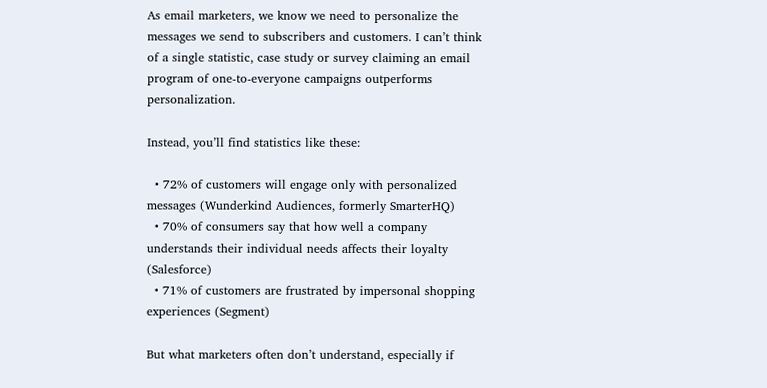As email marketers, we know we need to personalize the messages we send to subscribers and customers. I can’t think of a single statistic, case study or survey claiming an email program of one-to-everyone campaigns outperforms personalization.

Instead, you’ll find statistics like these:

  • 72% of customers will engage only with personalized messages (Wunderkind Audiences, formerly SmarterHQ)
  • 70% of consumers say that how well a company understands their individual needs affects their loyalty (Salesforce)
  • 71% of customers are frustrated by impersonal shopping experiences (Segment)

But what marketers often don’t understand, especially if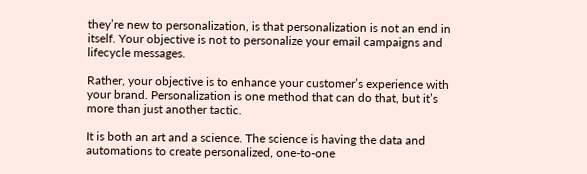they’re new to personalization, is that personalization is not an end in itself. Your objective is not to personalize your email campaigns and lifecycle messages.

Rather, your objective is to enhance your customer’s experience with your brand. Personalization is one method that can do that, but it’s more than just another tactic.

It is both an art and a science. The science is having the data and automations to create personalized, one-to-one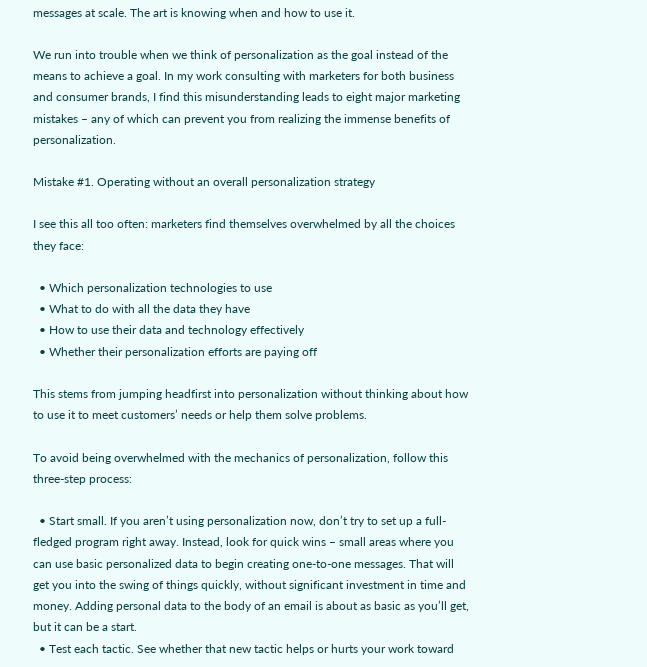messages at scale. The art is knowing when and how to use it.

We run into trouble when we think of personalization as the goal instead of the means to achieve a goal. In my work consulting with marketers for both business and consumer brands, I find this misunderstanding leads to eight major marketing mistakes – any of which can prevent you from realizing the immense benefits of personalization.

Mistake #1. Operating without an overall personalization strategy

I see this all too often: marketers find themselves overwhelmed by all the choices they face:

  • Which personalization technologies to use
  • What to do with all the data they have
  • How to use their data and technology effectively
  • Whether their personalization efforts are paying off

This stems from jumping headfirst into personalization without thinking about how to use it to meet customers’ needs or help them solve problems.

To avoid being overwhelmed with the mechanics of personalization, follow this three-step process:

  • Start small. If you aren’t using personalization now, don’t try to set up a full-fledged program right away. Instead, look for quick wins – small areas where you can use basic personalized data to begin creating one-to-one messages. That will get you into the swing of things quickly, without significant investment in time and money. Adding personal data to the body of an email is about as basic as you’ll get, but it can be a start.
  • Test each tactic. See whether that new tactic helps or hurts your work toward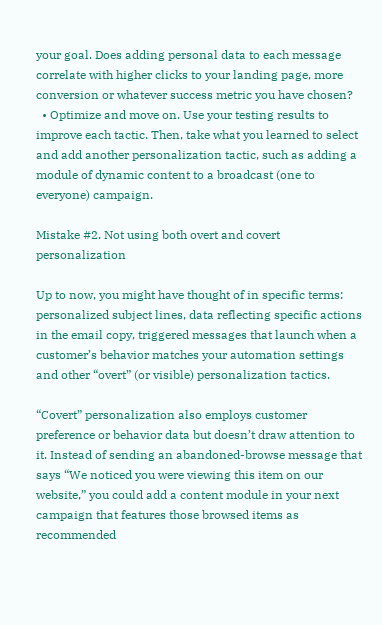your goal. Does adding personal data to each message correlate with higher clicks to your landing page, more conversion or whatever success metric you have chosen?
  • Optimize and move on. Use your testing results to improve each tactic. Then, take what you learned to select and add another personalization tactic, such as adding a module of dynamic content to a broadcast (one to everyone) campaign.

Mistake #2. Not using both overt and covert personalization

Up to now, you might have thought of in specific terms: personalized subject lines, data reflecting specific actions in the email copy, triggered messages that launch when a customer’s behavior matches your automation settings and other “overt” (or visible) personalization tactics.

“Covert” personalization also employs customer preference or behavior data but doesn’t draw attention to it. Instead of sending an abandoned-browse message that says “We noticed you were viewing this item on our website,” you could add a content module in your next campaign that features those browsed items as recommended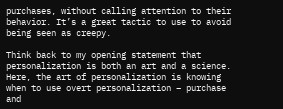purchases, without calling attention to their behavior. It’s a great tactic to use to avoid being seen as creepy.

Think back to my opening statement that personalization is both an art and a science. Here, the art of personalization is knowing when to use overt personalization – purchase and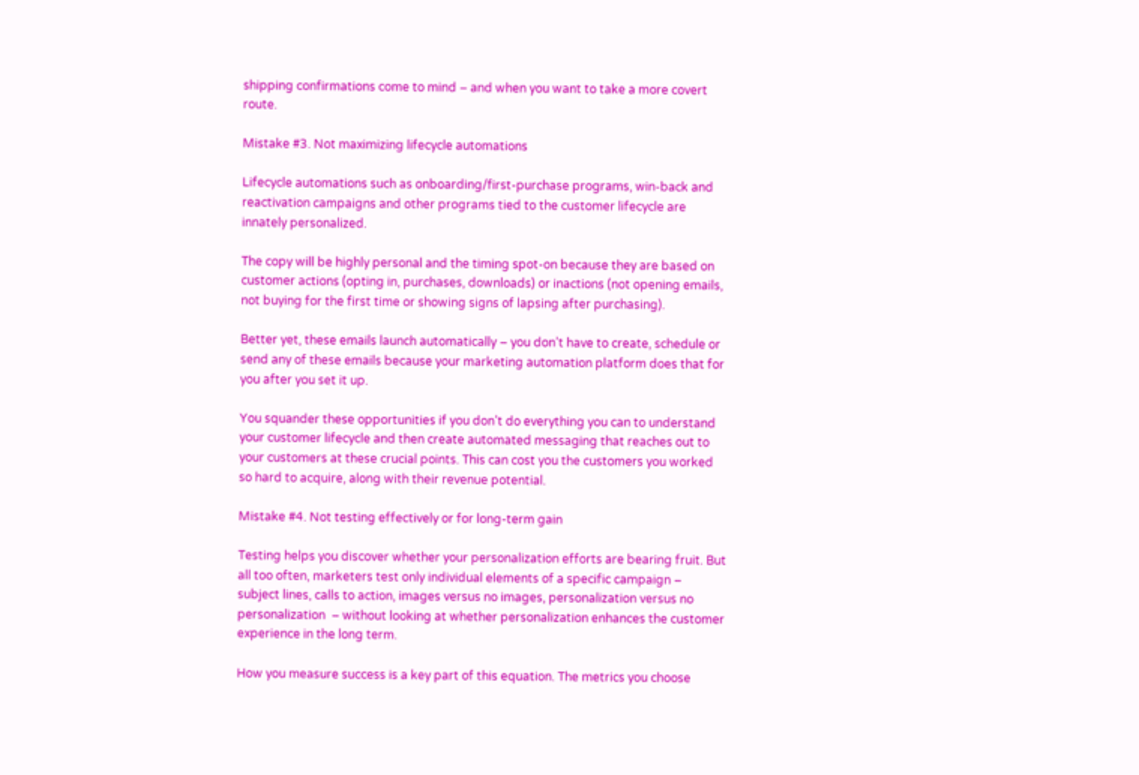shipping confirmations come to mind – and when you want to take a more covert route.

Mistake #3. Not maximizing lifecycle automations

Lifecycle automations such as onboarding/first-purchase programs, win-back and reactivation campaigns and other programs tied to the customer lifecycle are innately personalized.

The copy will be highly personal and the timing spot-on because they are based on customer actions (opting in, purchases, downloads) or inactions (not opening emails, not buying for the first time or showing signs of lapsing after purchasing).

Better yet, these emails launch automatically – you don’t have to create, schedule or send any of these emails because your marketing automation platform does that for you after you set it up.

You squander these opportunities if you don’t do everything you can to understand your customer lifecycle and then create automated messaging that reaches out to your customers at these crucial points. This can cost you the customers you worked so hard to acquire, along with their revenue potential.

Mistake #4. Not testing effectively or for long-term gain

Testing helps you discover whether your personalization efforts are bearing fruit. But all too often, marketers test only individual elements of a specific campaign – subject lines, calls to action, images versus no images, personalization versus no personalization  – without looking at whether personalization enhances the customer experience in the long term.

How you measure success is a key part of this equation. The metrics you choose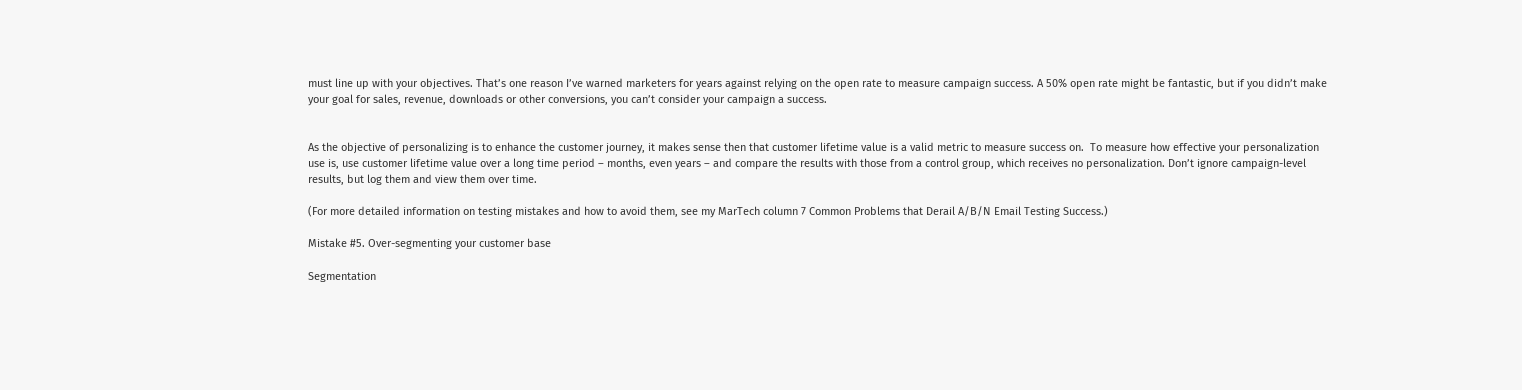must line up with your objectives. That’s one reason I’ve warned marketers for years against relying on the open rate to measure campaign success. A 50% open rate might be fantastic, but if you didn’t make your goal for sales, revenue, downloads or other conversions, you can’t consider your campaign a success.


As the objective of personalizing is to enhance the customer journey, it makes sense then that customer lifetime value is a valid metric to measure success on.  To measure how effective your personalization use is, use customer lifetime value over a long time period – months, even years – and compare the results with those from a control group, which receives no personalization. Don’t ignore campaign-level results, but log them and view them over time.

(For more detailed information on testing mistakes and how to avoid them, see my MarTech column 7 Common Problems that Derail A/B/N Email Testing Success.)

Mistake #5. Over-segmenting your customer base

Segmentation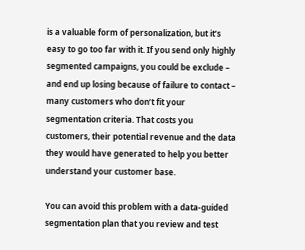is a valuable form of personalization, but it’s easy to go too far with it. If you send only highly segmented campaigns, you could be exclude – and end up losing because of failure to contact – many customers who don’t fit your segmentation criteria. That costs you customers, their potential revenue and the data they would have generated to help you better understand your customer base.

You can avoid this problem with a data-guided segmentation plan that you review and test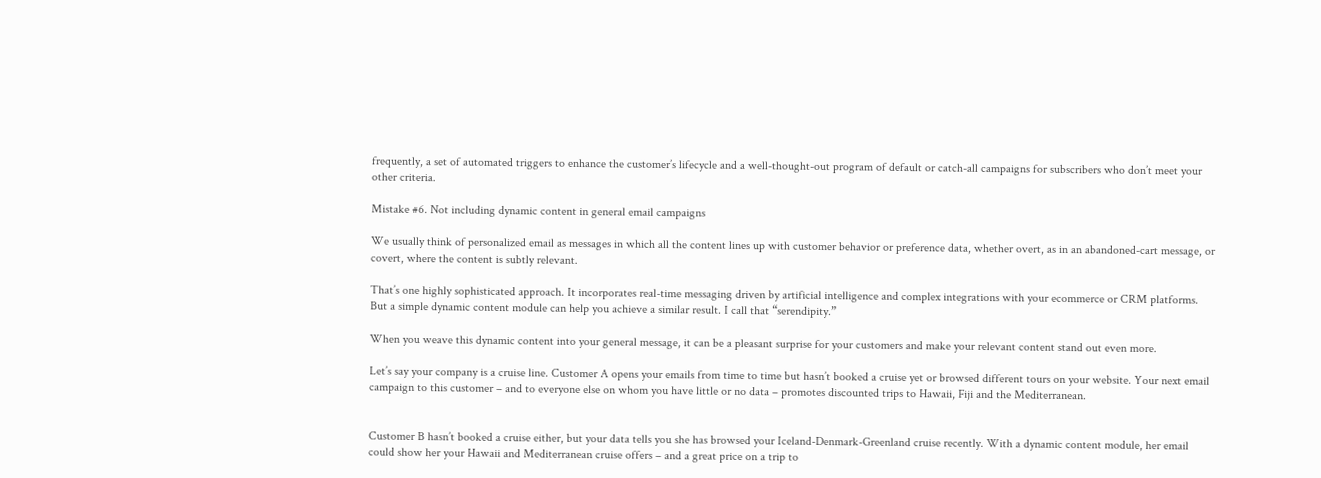frequently, a set of automated triggers to enhance the customer’s lifecycle and a well-thought-out program of default or catch-all campaigns for subscribers who don’t meet your other criteria.

Mistake #6. Not including dynamic content in general email campaigns

We usually think of personalized email as messages in which all the content lines up with customer behavior or preference data, whether overt, as in an abandoned-cart message, or covert, where the content is subtly relevant.

That’s one highly sophisticated approach. It incorporates real-time messaging driven by artificial intelligence and complex integrations with your ecommerce or CRM platforms. But a simple dynamic content module can help you achieve a similar result. I call that “serendipity.”

When you weave this dynamic content into your general message, it can be a pleasant surprise for your customers and make your relevant content stand out even more.

Let’s say your company is a cruise line. Customer A opens your emails from time to time but hasn’t booked a cruise yet or browsed different tours on your website. Your next email campaign to this customer – and to everyone else on whom you have little or no data – promotes discounted trips to Hawaii, Fiji and the Mediterranean.


Customer B hasn’t booked a cruise either, but your data tells you she has browsed your Iceland-Denmark-Greenland cruise recently. With a dynamic content module, her email could show her your Hawaii and Mediterranean cruise offers – and a great price on a trip to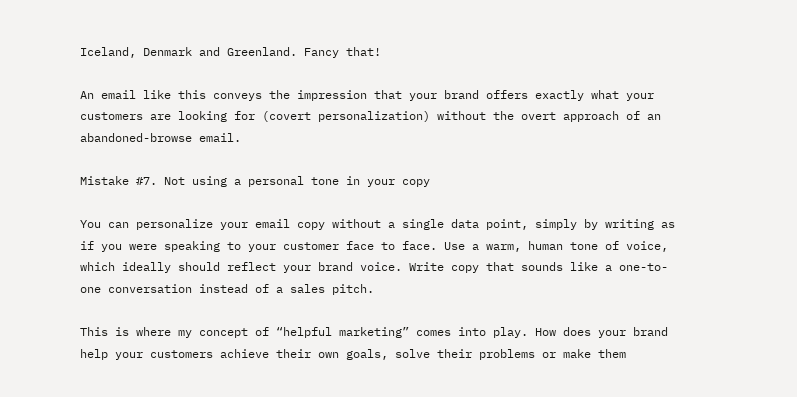Iceland, Denmark and Greenland. Fancy that!

An email like this conveys the impression that your brand offers exactly what your customers are looking for (covert personalization) without the overt approach of an abandoned-browse email.

Mistake #7. Not using a personal tone in your copy

You can personalize your email copy without a single data point, simply by writing as if you were speaking to your customer face to face. Use a warm, human tone of voice, which ideally should reflect your brand voice. Write copy that sounds like a one-to-one conversation instead of a sales pitch.

This is where my concept of “helpful marketing” comes into play. How does your brand help your customers achieve their own goals, solve their problems or make them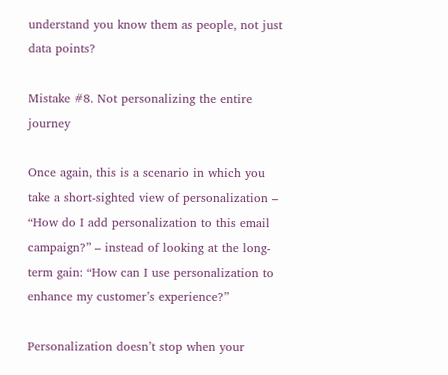understand you know them as people, not just data points?

Mistake #8. Not personalizing the entire journey

Once again, this is a scenario in which you take a short-sighted view of personalization – “How do I add personalization to this email campaign?” – instead of looking at the long-term gain: “How can I use personalization to enhance my customer’s experience?”

Personalization doesn’t stop when your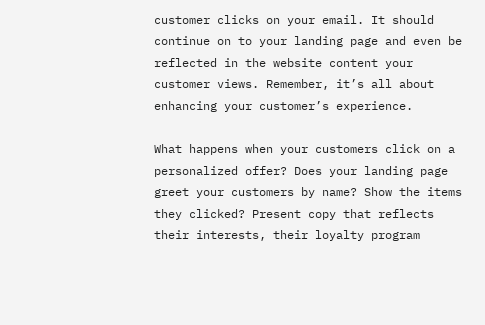customer clicks on your email. It should continue on to your landing page and even be reflected in the website content your customer views. Remember, it’s all about enhancing your customer’s experience.

What happens when your customers click on a personalized offer? Does your landing page greet your customers by name? Show the items they clicked? Present copy that reflects their interests, their loyalty program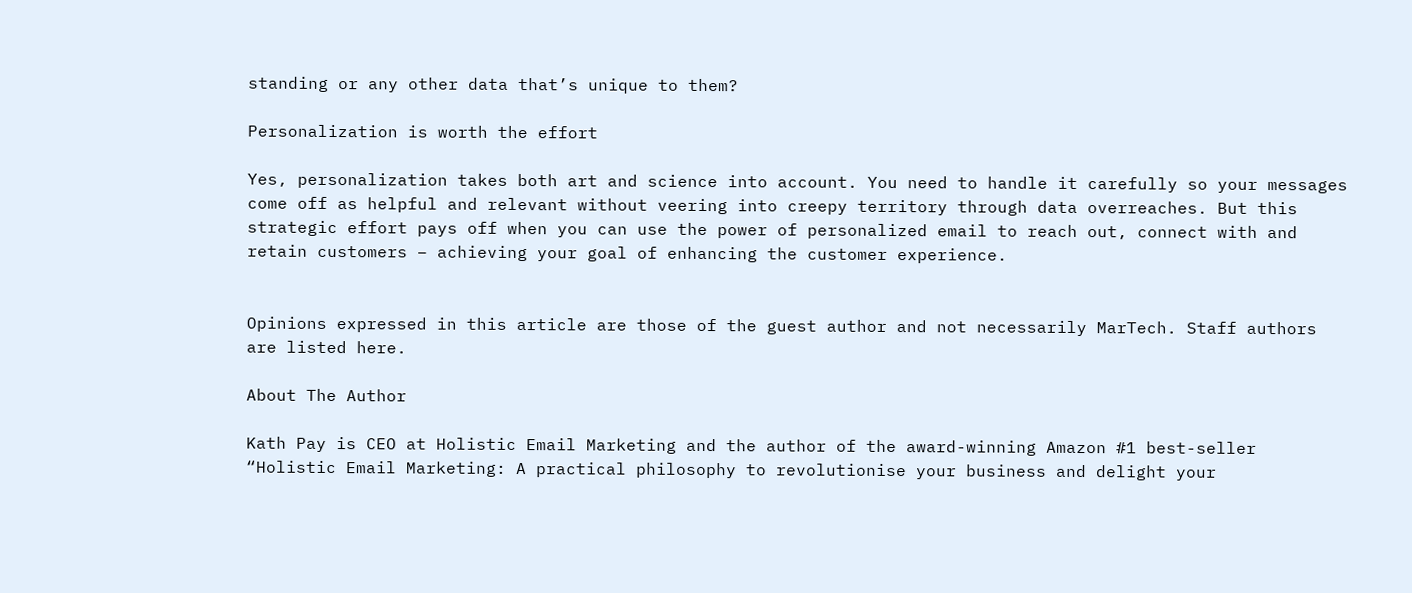standing or any other data that’s unique to them?

Personalization is worth the effort

Yes, personalization takes both art and science into account. You need to handle it carefully so your messages come off as helpful and relevant without veering into creepy territory through data overreaches. But this strategic effort pays off when you can use the power of personalized email to reach out, connect with and retain customers – achieving your goal of enhancing the customer experience.


Opinions expressed in this article are those of the guest author and not necessarily MarTech. Staff authors are listed here.

About The Author

Kath Pay is CEO at Holistic Email Marketing and the author of the award-winning Amazon #1 best-seller “Holistic Email Marketing: A practical philosophy to revolutionise your business and delight your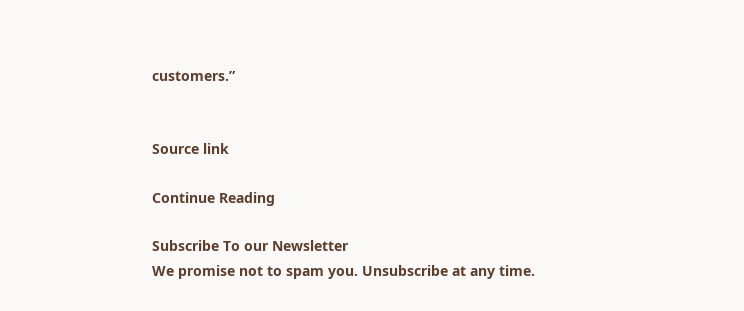customers.”


Source link

Continue Reading

Subscribe To our Newsletter
We promise not to spam you. Unsubscribe at any time.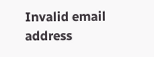Invalid email address